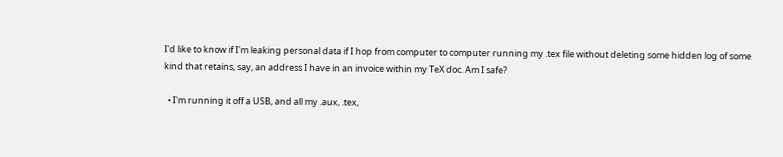I'd like to know if I'm leaking personal data if I hop from computer to computer running my .tex file without deleting some hidden log of some kind that retains, say, an address I have in an invoice within my TeX doc. Am I safe?

  • I'm running it off a USB, and all my .aux, .tex,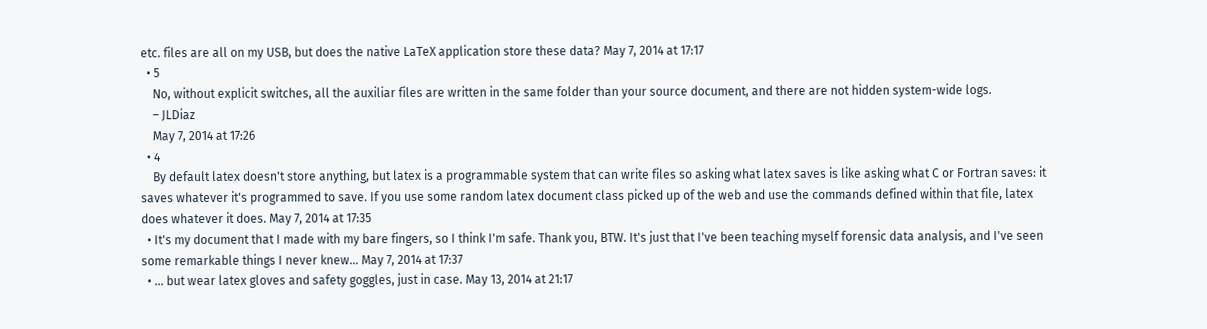etc. files are all on my USB, but does the native LaTeX application store these data? May 7, 2014 at 17:17
  • 5
    No, without explicit switches, all the auxiliar files are written in the same folder than your source document, and there are not hidden system-wide logs.
    – JLDiaz
    May 7, 2014 at 17:26
  • 4
    By default latex doesn't store anything, but latex is a programmable system that can write files so asking what latex saves is like asking what C or Fortran saves: it saves whatever it's programmed to save. If you use some random latex document class picked up of the web and use the commands defined within that file, latex does whatever it does. May 7, 2014 at 17:35
  • It's my document that I made with my bare fingers, so I think I'm safe. Thank you, BTW. It's just that I've been teaching myself forensic data analysis, and I've seen some remarkable things I never knew... May 7, 2014 at 17:37
  • ... but wear latex gloves and safety goggles, just in case. May 13, 2014 at 21:17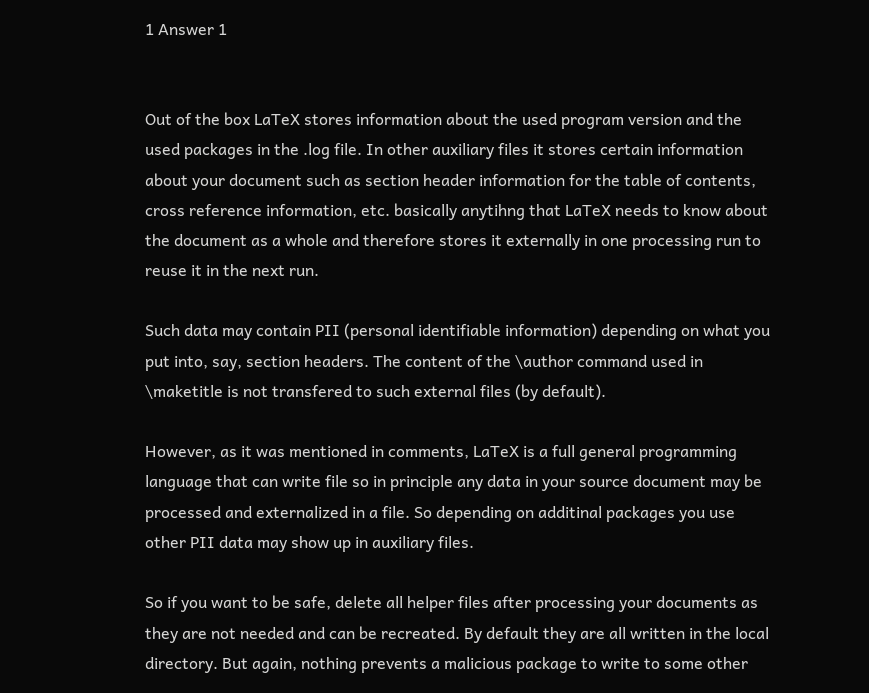1 Answer 1


Out of the box LaTeX stores information about the used program version and the used packages in the .log file. In other auxiliary files it stores certain information about your document such as section header information for the table of contents, cross reference information, etc. basically anytihng that LaTeX needs to know about the document as a whole and therefore stores it externally in one processing run to reuse it in the next run.

Such data may contain PII (personal identifiable information) depending on what you put into, say, section headers. The content of the \author command used in \maketitle is not transfered to such external files (by default).

However, as it was mentioned in comments, LaTeX is a full general programming language that can write file so in principle any data in your source document may be processed and externalized in a file. So depending on additinal packages you use other PII data may show up in auxiliary files.

So if you want to be safe, delete all helper files after processing your documents as they are not needed and can be recreated. By default they are all written in the local directory. But again, nothing prevents a malicious package to write to some other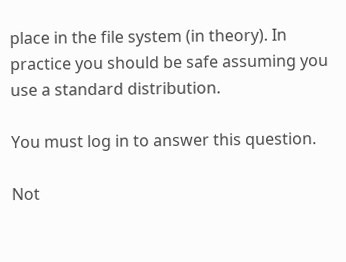place in the file system (in theory). In practice you should be safe assuming you use a standard distribution.

You must log in to answer this question.

Not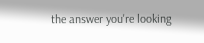the answer you're looking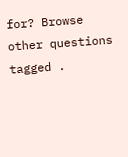for? Browse other questions tagged .